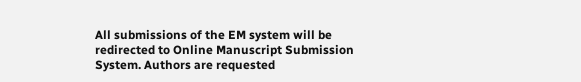All submissions of the EM system will be redirected to Online Manuscript Submission System. Authors are requested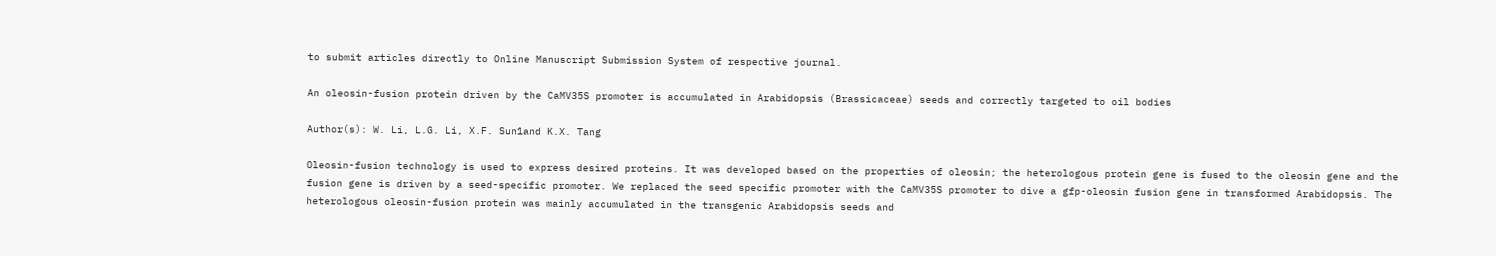to submit articles directly to Online Manuscript Submission System of respective journal.

An oleosin-fusion protein driven by the CaMV35S promoter is accumulated in Arabidopsis (Brassicaceae) seeds and correctly targeted to oil bodies

Author(s): W. Li, L.G. Li, X.F. Sun1and K.X. Tang

Oleosin-fusion technology is used to express desired proteins. It was developed based on the properties of oleosin; the heterologous protein gene is fused to the oleosin gene and the fusion gene is driven by a seed-specific promoter. We replaced the seed specific promoter with the CaMV35S promoter to dive a gfp-oleosin fusion gene in transformed Arabidopsis. The heterologous oleosin-fusion protein was mainly accumulated in the transgenic Arabidopsis seeds and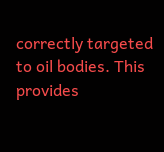correctly targeted to oil bodies. This provides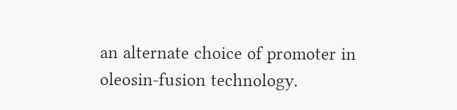an alternate choice of promoter in oleosin-fusion technology.